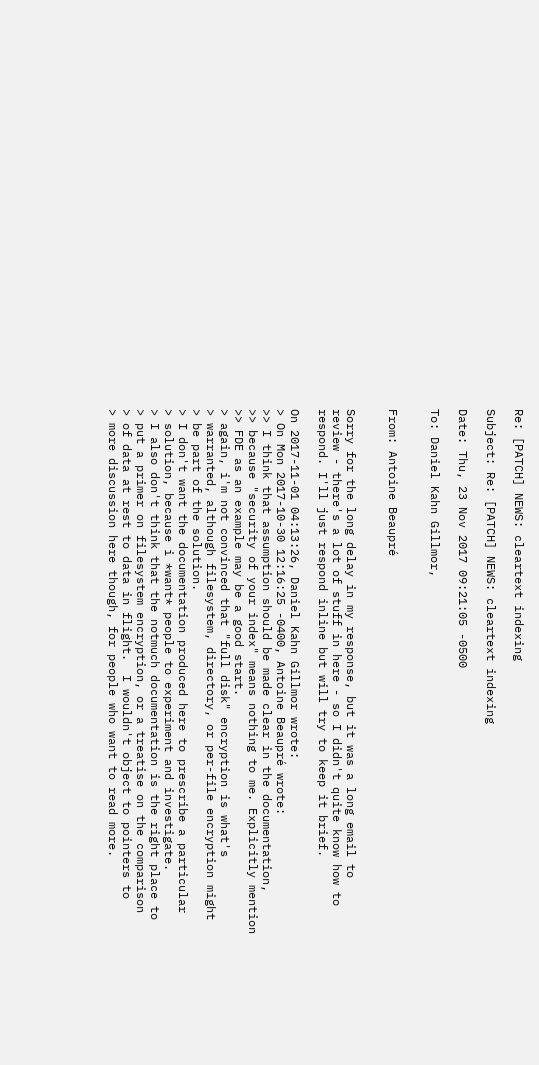Re: [PATCH] NEWS: cleartext indexing

Subject: Re: [PATCH] NEWS: cleartext indexing

Date: Thu, 23 Nov 2017 09:21:05 -0500

To: Daniel Kahn Gillmor,


From: Antoine Beaupré


Sorry for the long delay in my response, but it was a long email to
review - there's a lot of stuff in here - so I didn't quite know how to
respond. I'll just respond inline but will try to keep it brief.

On 2017-11-01 04:13:26, Daniel Kahn Gillmor wrote:
> On Mon 2017-10-30 12:16:25 -0400, Antoine Beaupré wrote:
>> I think that assumption should be made clear in the documentation,
>> because "security of your index" means nothing to me. Explicitly mention
>> FDE as an example may be a good start.
> again, i'm not convinced that "full disk" encryption is what's
> warranted, although filesystem, directory, or per-file encryption might
> be part of the solution.
> I don't want the documentation produced here to prescribe a particular
> solution, because i *want* people to experiment and investigate.
> I also don't think that the notmuch documentation is the right place to
> put a primer on filesystem encryption, or a treatise on the comparison
> of data at rest to data in flight.  I wouldn't object to pointers to
> more discussion here though, for people who want to read more.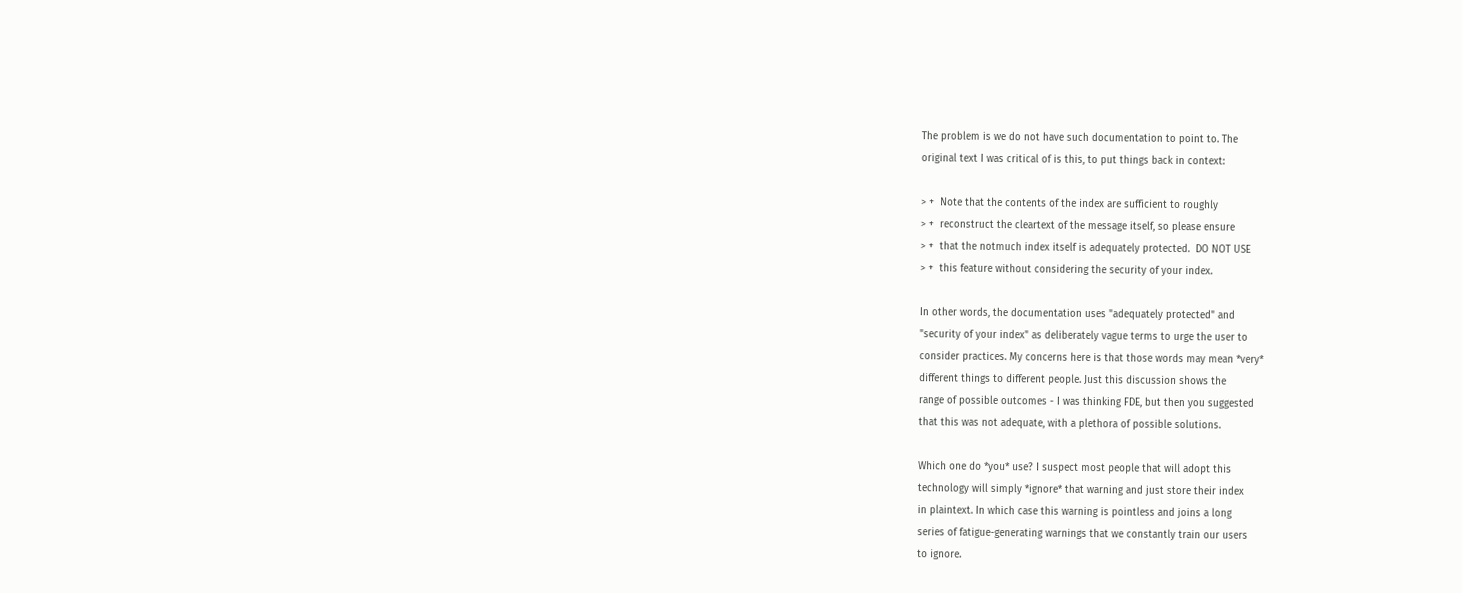The problem is we do not have such documentation to point to. The
original text I was critical of is this, to put things back in context:

> +  Note that the contents of the index are sufficient to roughly
> +  reconstruct the cleartext of the message itself, so please ensure
> +  that the notmuch index itself is adequately protected.  DO NOT USE
> +  this feature without considering the security of your index.

In other words, the documentation uses "adequately protected" and
"security of your index" as deliberately vague terms to urge the user to
consider practices. My concerns here is that those words may mean *very*
different things to different people. Just this discussion shows the
range of possible outcomes - I was thinking FDE, but then you suggested
that this was not adequate, with a plethora of possible solutions.

Which one do *you* use? I suspect most people that will adopt this
technology will simply *ignore* that warning and just store their index
in plaintext. In which case this warning is pointless and joins a long
series of fatigue-generating warnings that we constantly train our users
to ignore.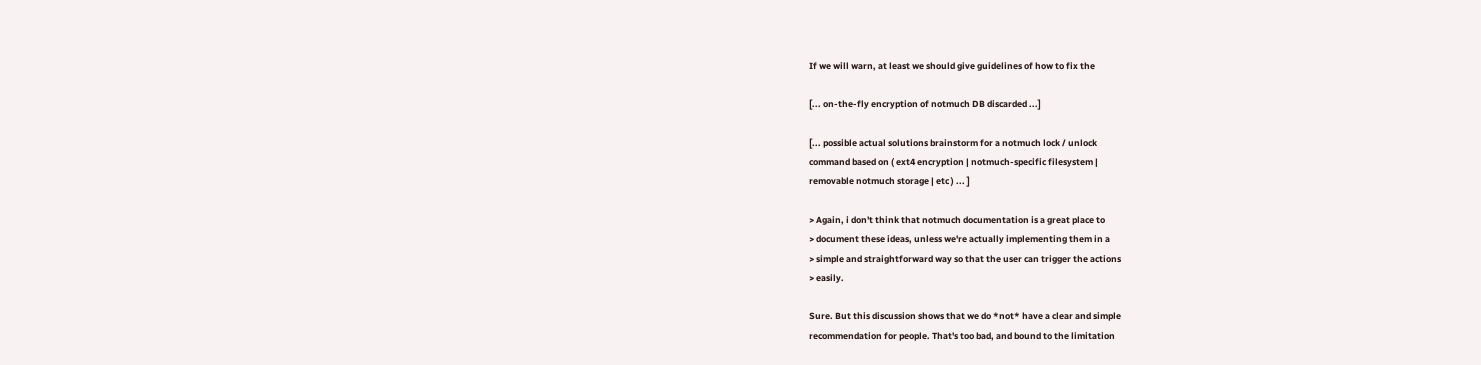If we will warn, at least we should give guidelines of how to fix the

[... on-the-fly encryption of notmuch DB discarded ...]

[... possible actual solutions brainstorm for a notmuch lock / unlock
command based on ( ext4 encryption | notmuch-specific filesystem |
removable notmuch storage | etc ) ... ]

> Again, i don't think that notmuch documentation is a great place to
> document these ideas, unless we're actually implementing them in a
> simple and straightforward way so that the user can trigger the actions
> easily.

Sure. But this discussion shows that we do *not* have a clear and simple
recommendation for people. That's too bad, and bound to the limitation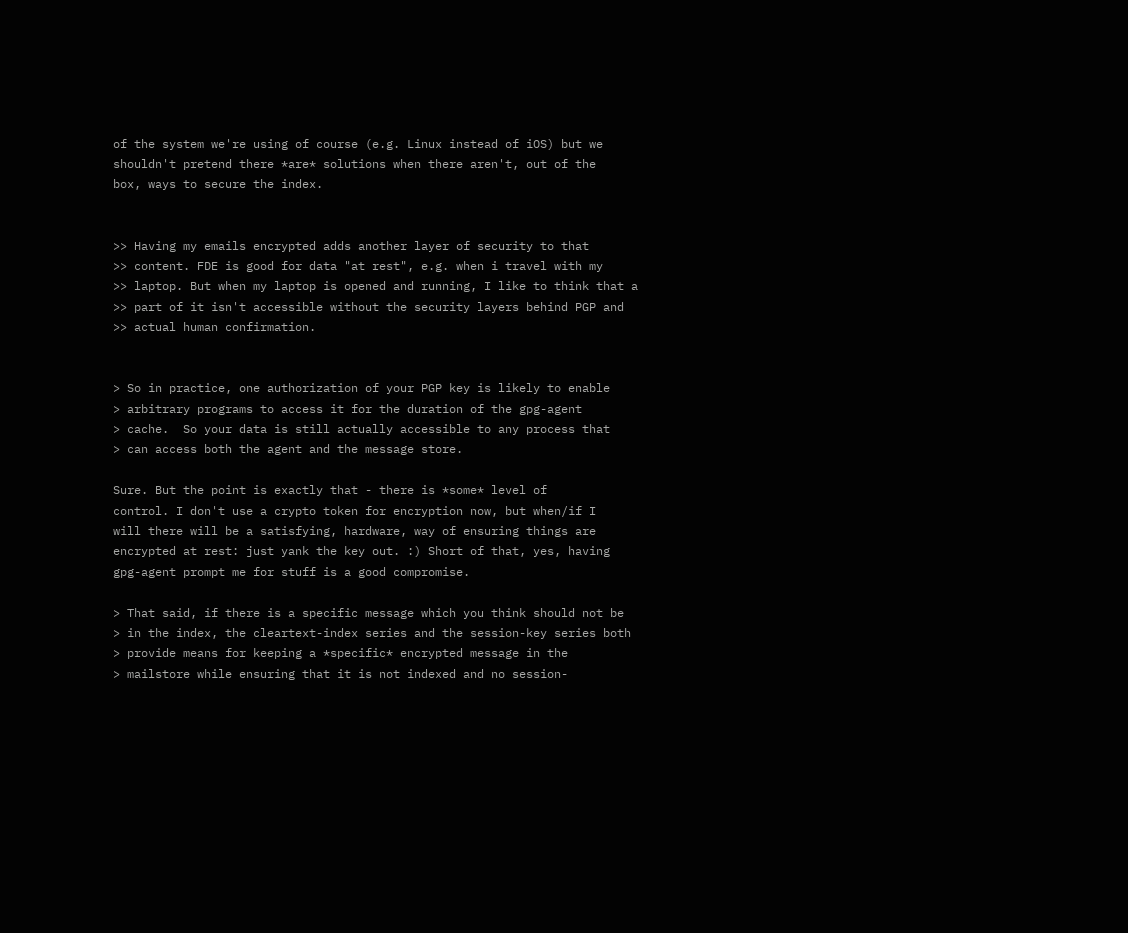of the system we're using of course (e.g. Linux instead of iOS) but we
shouldn't pretend there *are* solutions when there aren't, out of the
box, ways to secure the index.


>> Having my emails encrypted adds another layer of security to that
>> content. FDE is good for data "at rest", e.g. when i travel with my
>> laptop. But when my laptop is opened and running, I like to think that a
>> part of it isn't accessible without the security layers behind PGP and
>> actual human confirmation.


> So in practice, one authorization of your PGP key is likely to enable
> arbitrary programs to access it for the duration of the gpg-agent
> cache.  So your data is still actually accessible to any process that
> can access both the agent and the message store.

Sure. But the point is exactly that - there is *some* level of
control. I don't use a crypto token for encryption now, but when/if I
will there will be a satisfying, hardware, way of ensuring things are
encrypted at rest: just yank the key out. :) Short of that, yes, having
gpg-agent prompt me for stuff is a good compromise.

> That said, if there is a specific message which you think should not be
> in the index, the cleartext-index series and the session-key series both
> provide means for keeping a *specific* encrypted message in the
> mailstore while ensuring that it is not indexed and no session-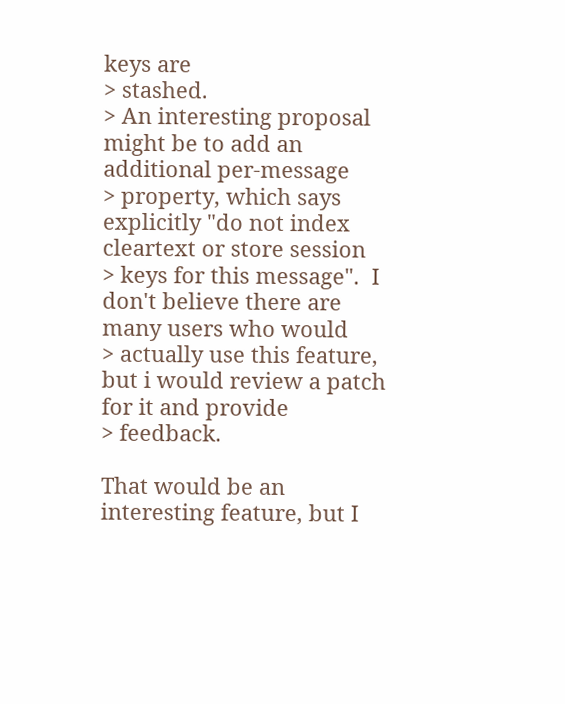keys are
> stashed.
> An interesting proposal might be to add an additional per-message
> property, which says explicitly "do not index cleartext or store session
> keys for this message".  I don't believe there are many users who would
> actually use this feature, but i would review a patch for it and provide
> feedback.

That would be an interesting feature, but I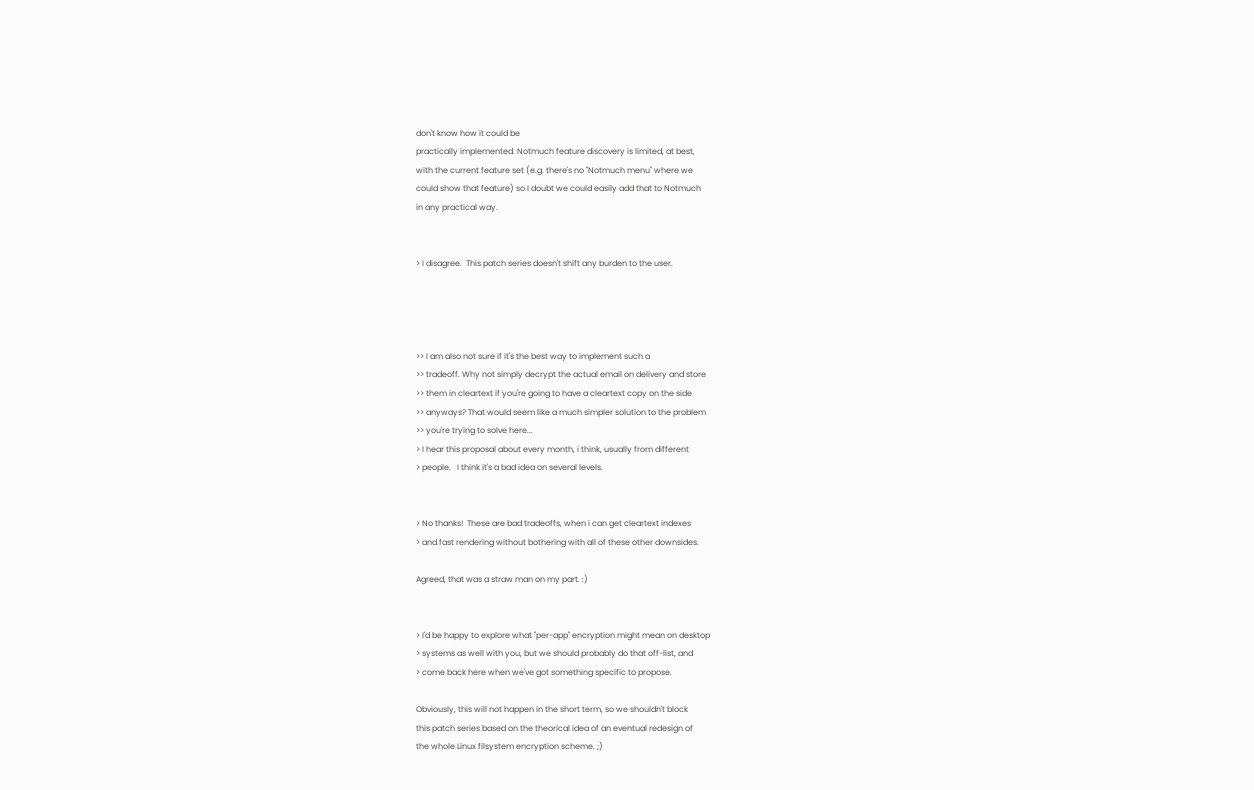don't know how it could be
practically implemented. Notmuch feature discovery is limited, at best,
with the current feature set (e.g. there's no "Notmuch menu" where we
could show that feature) so I doubt we could easily add that to Notmuch
in any practical way.


> I disagree.  This patch series doesn't shift any burden to the user.




>> I am also not sure if it's the best way to implement such a
>> tradeoff. Why not simply decrypt the actual email on delivery and store
>> them in cleartext if you're going to have a cleartext copy on the side
>> anyways? That would seem like a much simpler solution to the problem
>> you're trying to solve here...
> I hear this proposal about every month, i think, usually from different
> people.   I think it's a bad idea on several levels.


> No thanks!  These are bad tradeoffs, when i can get cleartext indexes
> and fast rendering without bothering with all of these other downsides.

Agreed, that was a straw man on my part. :)


> I'd be happy to explore what "per-app" encryption might mean on desktop
> systems as well with you, but we should probably do that off-list, and
> come back here when we've got something specific to propose.

Obviously, this will not happen in the short term, so we shouldn't block
this patch series based on the theorical idea of an eventual redesign of
the whole Linux filsystem encryption scheme. ;)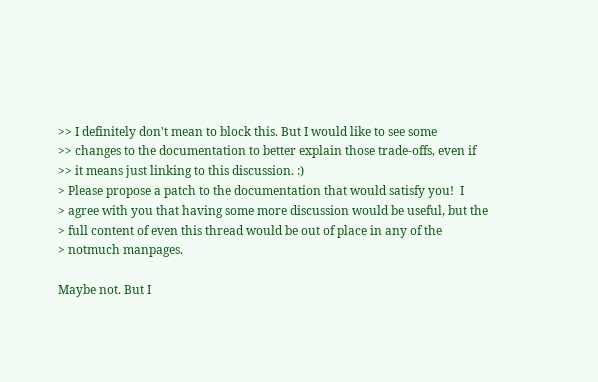>> I definitely don't mean to block this. But I would like to see some
>> changes to the documentation to better explain those trade-offs, even if
>> it means just linking to this discussion. :)
> Please propose a patch to the documentation that would satisfy you!  I
> agree with you that having some more discussion would be useful, but the
> full content of even this thread would be out of place in any of the
> notmuch manpages.

Maybe not. But I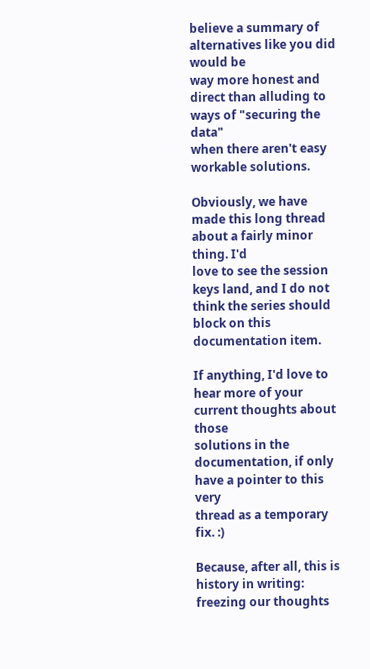believe a summary of alternatives like you did would be
way more honest and direct than alluding to ways of "securing the data"
when there aren't easy workable solutions.

Obviously, we have made this long thread about a fairly minor thing. I'd
love to see the session keys land, and I do not think the series should
block on this documentation item.

If anything, I'd love to hear more of your current thoughts about those
solutions in the documentation, if only have a pointer to this very
thread as a temporary fix. :)

Because, after all, this is history in writing: freezing our thoughts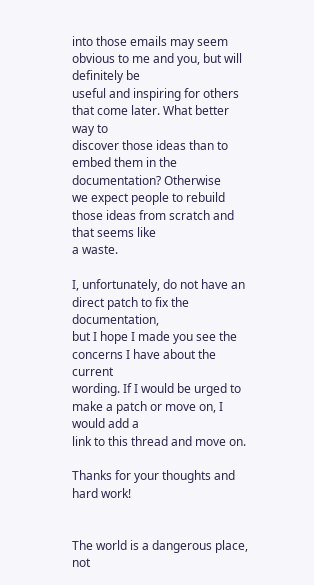into those emails may seem obvious to me and you, but will definitely be
useful and inspiring for others that come later. What better way to
discover those ideas than to embed them in the documentation? Otherwise
we expect people to rebuild those ideas from scratch and that seems like
a waste.

I, unfortunately, do not have an direct patch to fix the documentation,
but I hope I made you see the concerns I have about the current
wording. If I would be urged to make a patch or move on, I would add a
link to this thread and move on.

Thanks for your thoughts and hard work!


The world is a dangerous place, not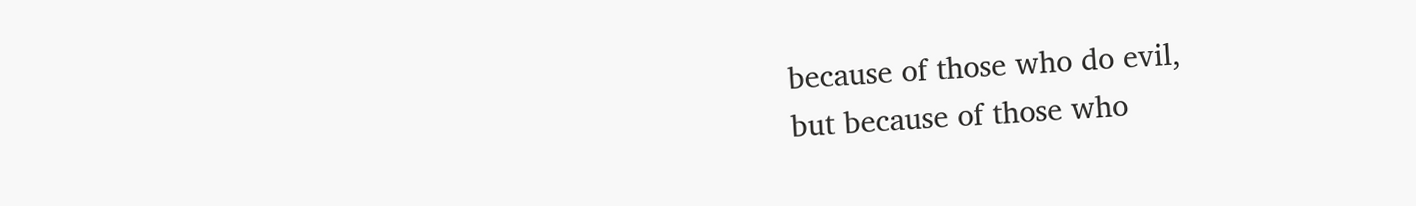because of those who do evil,
but because of those who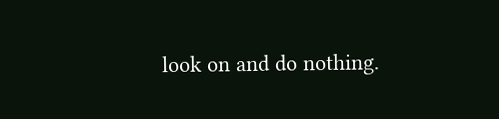look on and do nothing.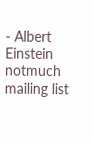- Albert Einstein
notmuch mailing list